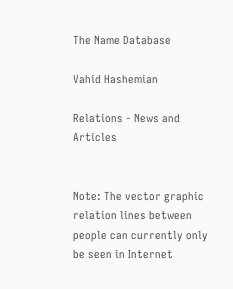The Name Database

Vahid Hashemian

Relations - News and Articles


Note: The vector graphic relation lines between people can currently only be seen in Internet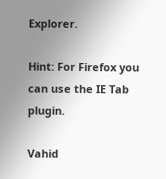Explorer.

Hint: For Firefox you can use the IE Tab plugin.

Vahid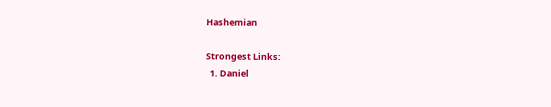Hashemian

Strongest Links:
  1. Daniel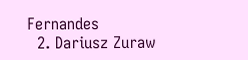Fernandes
  2. Dariusz Zuraw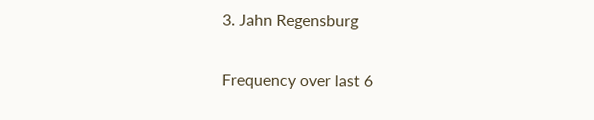3. Jahn Regensburg

Frequency over last 6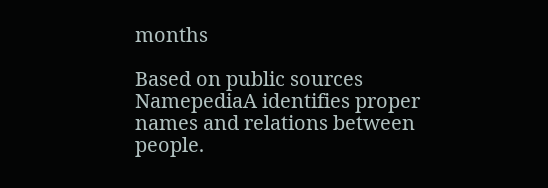months

Based on public sources NamepediaA identifies proper names and relations between people.